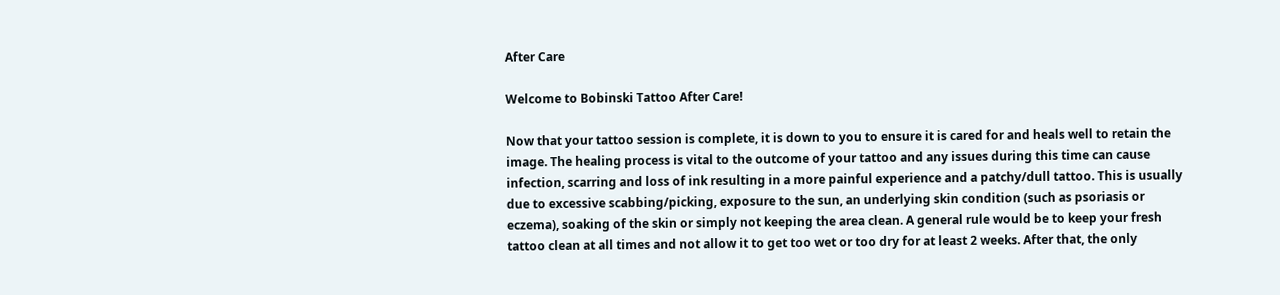After Care

Welcome to Bobinski Tattoo After Care!

Now that your tattoo session is complete, it is down to you to ensure it is cared for and heals well to retain the image. The healing process is vital to the outcome of your tattoo and any issues during this time can cause infection, scarring and loss of ink resulting in a more painful experience and a patchy/dull tattoo. This is usually due to excessive scabbing/picking, exposure to the sun, an underlying skin condition (such as psoriasis or eczema), soaking of the skin or simply not keeping the area clean. A general rule would be to keep your fresh tattoo clean at all times and not allow it to get too wet or too dry for at least 2 weeks. After that, the only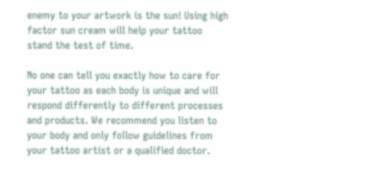enemy to your artwork is the sun! Using high factor sun cream will help your tattoo stand the test of time.

No one can tell you exactly how to care for your tattoo as each body is unique and will respond differently to different processes and products. We recommend you listen to your body and only follow guidelines from your tattoo artist or a qualified doctor.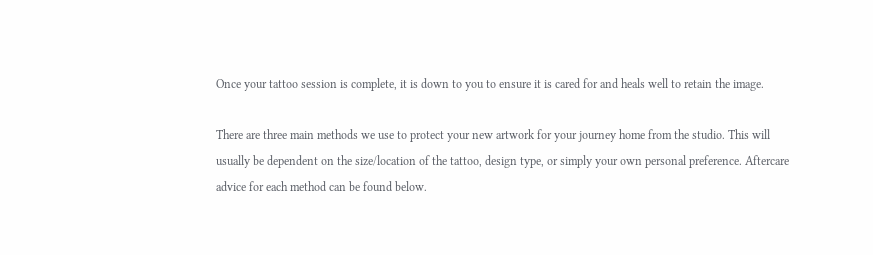Once your tattoo session is complete, it is down to you to ensure it is cared for and heals well to retain the image.

There are three main methods we use to protect your new artwork for your journey home from the studio. This will usually be dependent on the size/location of the tattoo, design type, or simply your own personal preference. Aftercare advice for each method can be found below.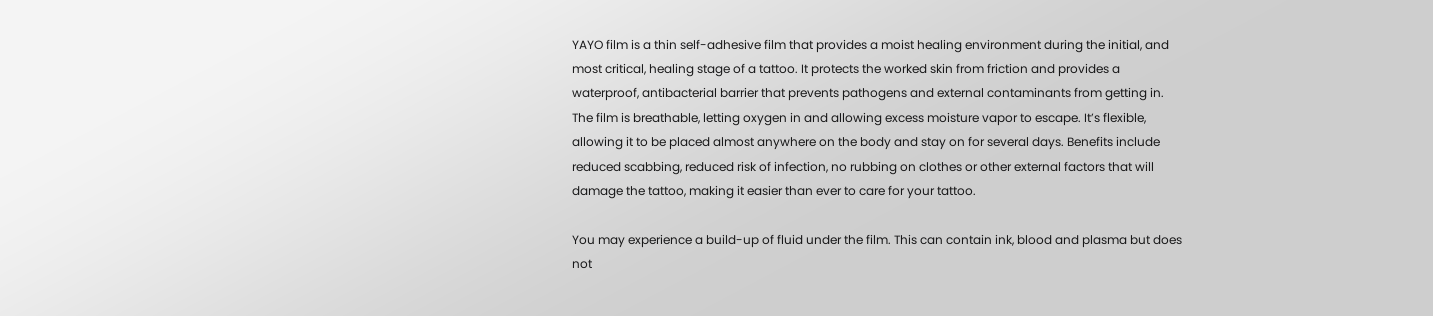YAYO film is a thin self-adhesive film that provides a moist healing environment during the initial, and most critical, healing stage of a tattoo. It protects the worked skin from friction and provides a waterproof, antibacterial barrier that prevents pathogens and external contaminants from getting in. The film is breathable, letting oxygen in and allowing excess moisture vapor to escape. It’s flexible, allowing it to be placed almost anywhere on the body and stay on for several days. Benefits include reduced scabbing, reduced risk of infection, no rubbing on clothes or other external factors that will damage the tattoo, making it easier than ever to care for your tattoo.

You may experience a build-up of fluid under the film. This can contain ink, blood and plasma but does not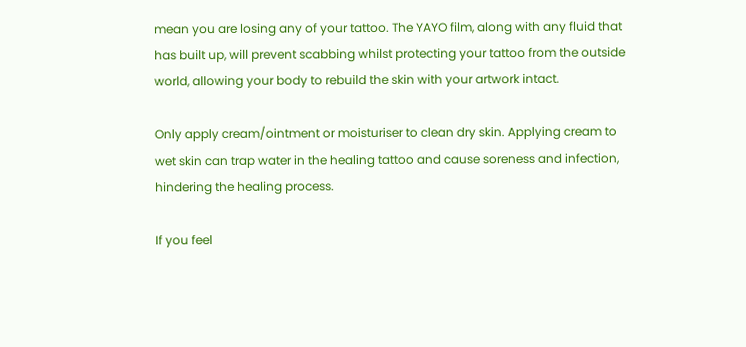mean you are losing any of your tattoo. The YAYO film, along with any fluid that has built up, will prevent scabbing whilst protecting your tattoo from the outside world, allowing your body to rebuild the skin with your artwork intact.

Only apply cream/ointment or moisturiser to clean dry skin. Applying cream to wet skin can trap water in the healing tattoo and cause soreness and infection, hindering the healing process.

If you feel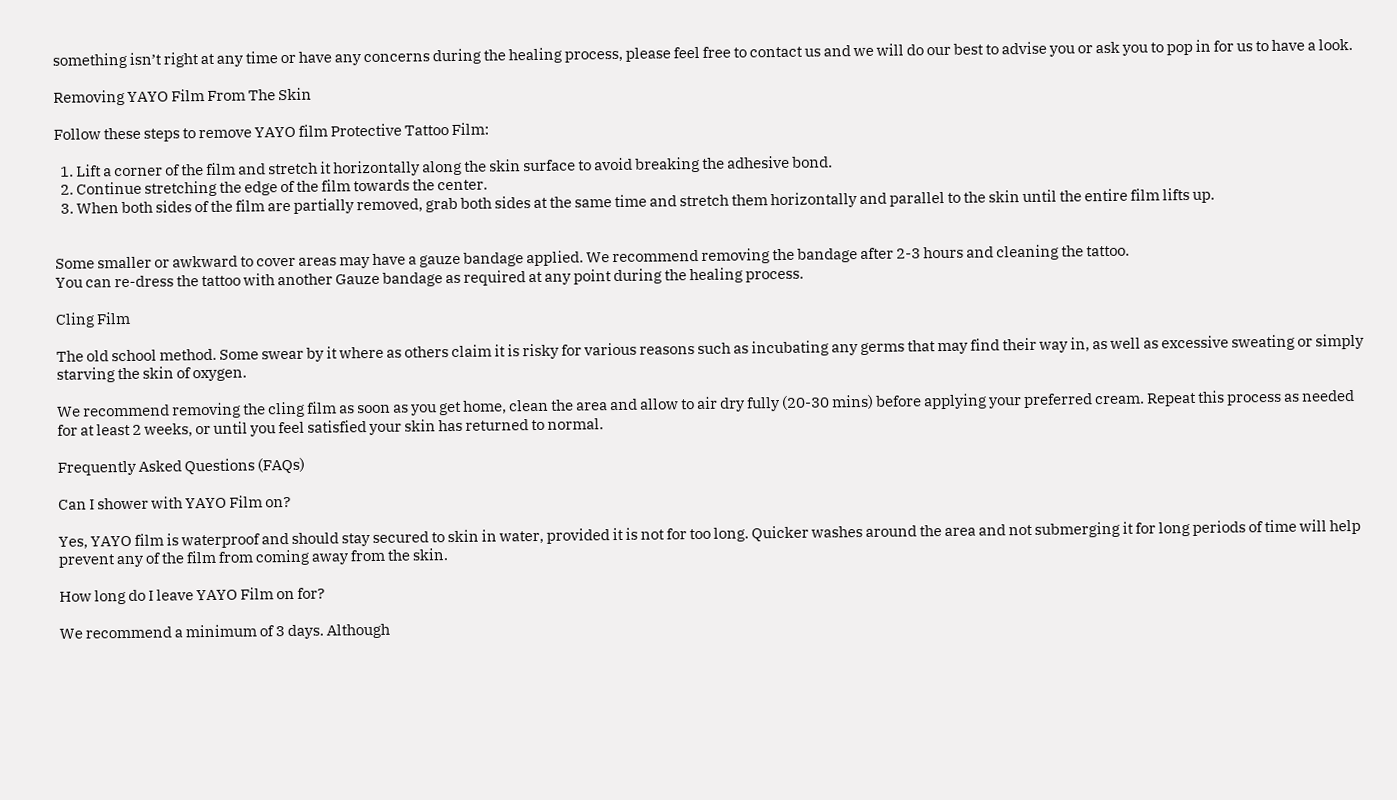something isn’t right at any time or have any concerns during the healing process, please feel free to contact us and we will do our best to advise you or ask you to pop in for us to have a look.

Removing YAYO Film From The Skin

Follow these steps to remove YAYO film Protective Tattoo Film:

  1. Lift a corner of the film and stretch it horizontally along the skin surface to avoid breaking the adhesive bond.
  2. Continue stretching the edge of the film towards the center.
  3. When both sides of the film are partially removed, grab both sides at the same time and stretch them horizontally and parallel to the skin until the entire film lifts up.


Some smaller or awkward to cover areas may have a gauze bandage applied. We recommend removing the bandage after 2-3 hours and cleaning the tattoo.
You can re-dress the tattoo with another Gauze bandage as required at any point during the healing process.

Cling Film

The old school method. Some swear by it where as others claim it is risky for various reasons such as incubating any germs that may find their way in, as well as excessive sweating or simply starving the skin of oxygen.

We recommend removing the cling film as soon as you get home, clean the area and allow to air dry fully (20-30 mins) before applying your preferred cream. Repeat this process as needed for at least 2 weeks, or until you feel satisfied your skin has returned to normal.

Frequently Asked Questions (FAQs)

Can I shower with YAYO Film on?

Yes, YAYO film is waterproof and should stay secured to skin in water, provided it is not for too long. Quicker washes around the area and not submerging it for long periods of time will help prevent any of the film from coming away from the skin.

How long do I leave YAYO Film on for?

We recommend a minimum of 3 days. Although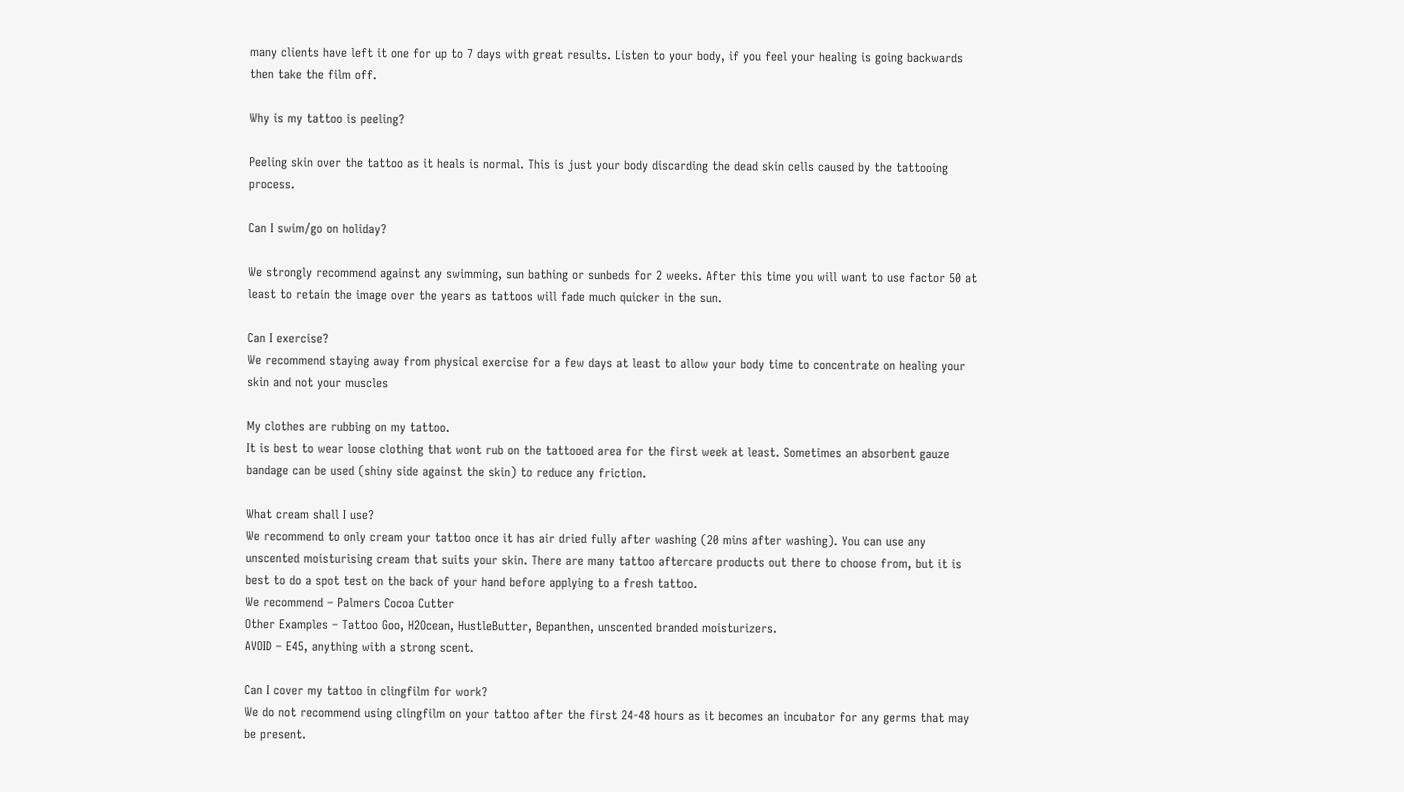many clients have left it one for up to 7 days with great results. Listen to your body, if you feel your healing is going backwards then take the film off.

Why is my tattoo is peeling?

Peeling skin over the tattoo as it heals is normal. This is just your body discarding the dead skin cells caused by the tattooing process.

Can I swim/go on holiday?

We strongly recommend against any swimming, sun bathing or sunbeds for 2 weeks. After this time you will want to use factor 50 at least to retain the image over the years as tattoos will fade much quicker in the sun.

Can I exercise?
We recommend staying away from physical exercise for a few days at least to allow your body time to concentrate on healing your skin and not your muscles

My clothes are rubbing on my tattoo.
It is best to wear loose clothing that wont rub on the tattooed area for the first week at least. Sometimes an absorbent gauze bandage can be used (shiny side against the skin) to reduce any friction.

What cream shall I use?
We recommend to only cream your tattoo once it has air dried fully after washing (20 mins after washing). You can use any unscented moisturising cream that suits your skin. There are many tattoo aftercare products out there to choose from, but it is best to do a spot test on the back of your hand before applying to a fresh tattoo.
We recommend – Palmers Cocoa Cutter
Other Examples – Tattoo Goo, H2Ocean, HustleButter, Bepanthen, unscented branded moisturizers.
AVOID – E45, anything with a strong scent.

Can I cover my tattoo in clingfilm for work?
We do not recommend using clingfilm on your tattoo after the first 24-48 hours as it becomes an incubator for any germs that may be present.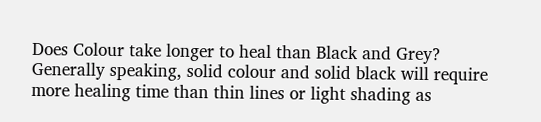Does Colour take longer to heal than Black and Grey?
Generally speaking, solid colour and solid black will require more healing time than thin lines or light shading as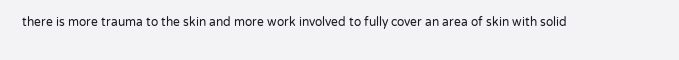there is more trauma to the skin and more work involved to fully cover an area of skin with solid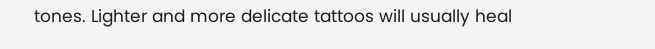tones. Lighter and more delicate tattoos will usually heal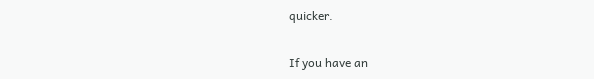quicker.

If you have an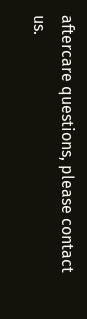aftercare questions, please contact us.